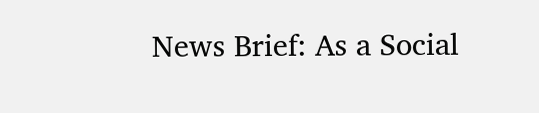News Brief: As a Social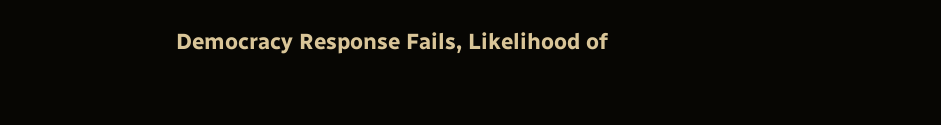Democracy Response Fails, Likelihood of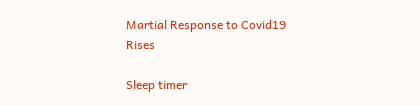Martial Response to Covid19 Rises

Sleep timer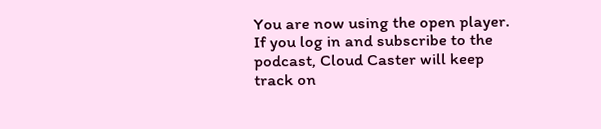You are now using the open player. If you log in and subscribe to the podcast, Cloud Caster will keep track on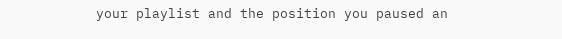your playlist and the position you paused an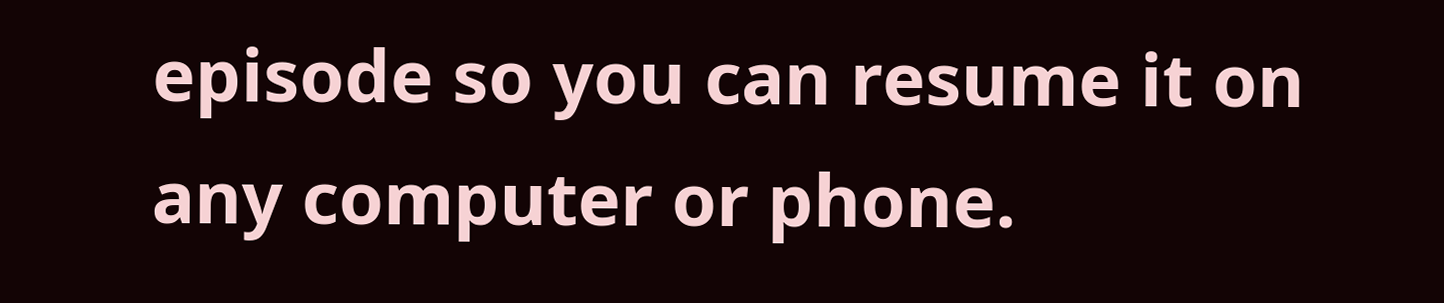episode so you can resume it on any computer or phone.